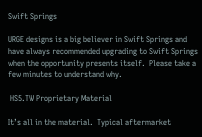Swift Springs

URGE designs is a big believer in Swift Springs and have always recommended upgrading to Swift Springs when the opportunity presents itself.  Please take a few minutes to understand why.

 HS5.TW Proprietary Material

It’s all in the material.  Typical aftermarket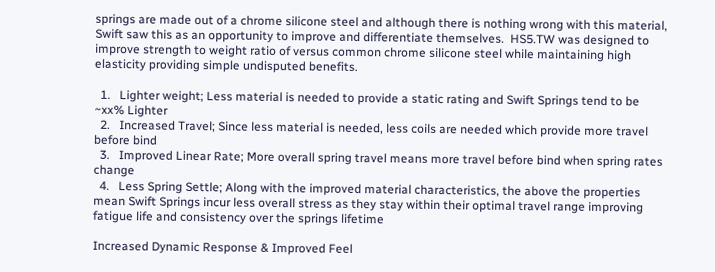springs are made out of a chrome silicone steel and although there is nothing wrong with this material, Swift saw this as an opportunity to improve and differentiate themselves.  HS5.TW was designed to improve strength to weight ratio of versus common chrome silicone steel while maintaining high elasticity providing simple undisputed benefits.

  1.   Lighter weight; Less material is needed to provide a static rating and Swift Springs tend to be ~xx% Lighter
  2.   Increased Travel; Since less material is needed, less coils are needed which provide more travel before bind
  3.   Improved Linear Rate; More overall spring travel means more travel before bind when spring rates change
  4.   Less Spring Settle; Along with the improved material characteristics, the above the properties mean Swift Springs incur less overall stress as they stay within their optimal travel range improving fatigue life and consistency over the springs lifetime

Increased Dynamic Response & Improved Feel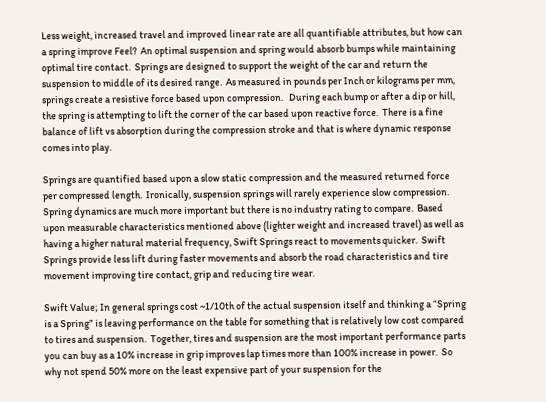Less weight, increased travel and improved linear rate are all quantifiable attributes, but how can a spring improve Feel?  An optimal suspension and spring would absorb bumps while maintaining optimal tire contact.  Springs are designed to support the weight of the car and return the suspension to middle of its desired range.  As measured in pounds per Inch or kilograms per mm, springs create a resistive force based upon compression.   During each bump or after a dip or hill, the spring is attempting to lift the corner of the car based upon reactive force.  There is a fine balance of lift vs absorption during the compression stroke and that is where dynamic response comes into play.

Springs are quantified based upon a slow static compression and the measured returned force per compressed length.  Ironically, suspension springs will rarely experience slow compression.  Spring dynamics are much more important but there is no industry rating to compare.  Based upon measurable characteristics mentioned above (lighter weight and increased travel) as well as having a higher natural material frequency, Swift Springs react to movements quicker.  Swift Springs provide less lift during faster movements and absorb the road characteristics and tire movement improving tire contact, grip and reducing tire wear.

Swift Value; In general springs cost ~1/10th of the actual suspension itself and thinking a “Spring is a Spring” is leaving performance on the table for something that is relatively low cost compared to tires and suspension.  Together, tires and suspension are the most important performance parts you can buy as a 10% increase in grip improves lap times more than 100% increase in power.  So why not spend 50% more on the least expensive part of your suspension for the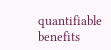quantifiable benefits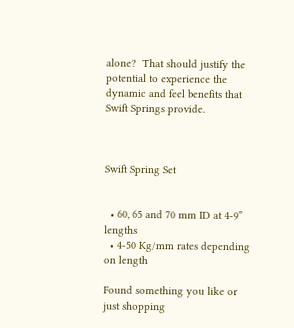alone?  That should justify the potential to experience the dynamic and feel benefits that Swift Springs provide.



Swift Spring Set


  • 60, 65 and 70 mm ID at 4-9” lengths
  • 4-50 Kg/mm rates depending on length

Found something you like or just shopping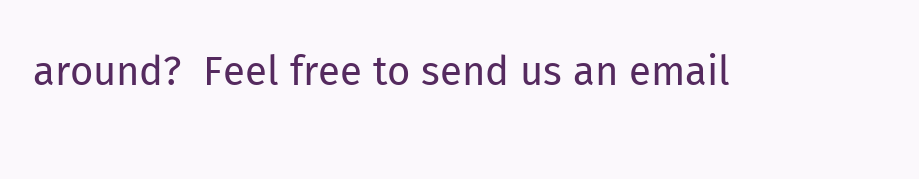around?  Feel free to send us an email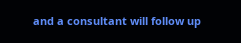and a consultant will follow up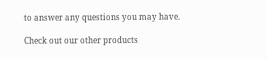to answer any questions you may have.

Check out our other products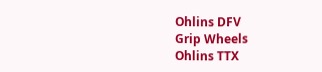Ohlins DFV
Grip Wheels
Ohlins TTX